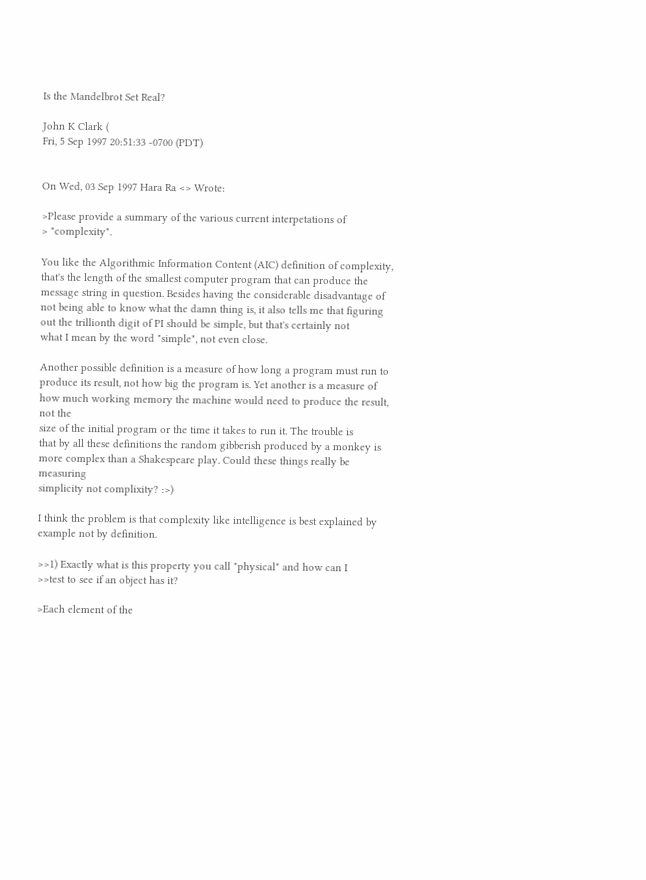Is the Mandelbrot Set Real?

John K Clark (
Fri, 5 Sep 1997 20:51:33 -0700 (PDT)


On Wed, 03 Sep 1997 Hara Ra <> Wrote:

>Please provide a summary of the various current interpetations of
> "complexity".

You like the Algorithmic Information Content (AIC) definition of complexity,
that's the length of the smallest computer program that can produce the
message string in question. Besides having the considerable disadvantage of
not being able to know what the damn thing is, it also tells me that figuring
out the trillionth digit of PI should be simple, but that's certainly not
what I mean by the word "simple", not even close.

Another possible definition is a measure of how long a program must run to
produce its result, not how big the program is. Yet another is a measure of
how much working memory the machine would need to produce the result, not the
size of the initial program or the time it takes to run it. The trouble is
that by all these definitions the random gibberish produced by a monkey is
more complex than a Shakespeare play. Could these things really be measuring
simplicity not complixity? :>)

I think the problem is that complexity like intelligence is best explained by
example not by definition.

>>1) Exactly what is this property you call "physical" and how can I
>>test to see if an object has it?

>Each element of the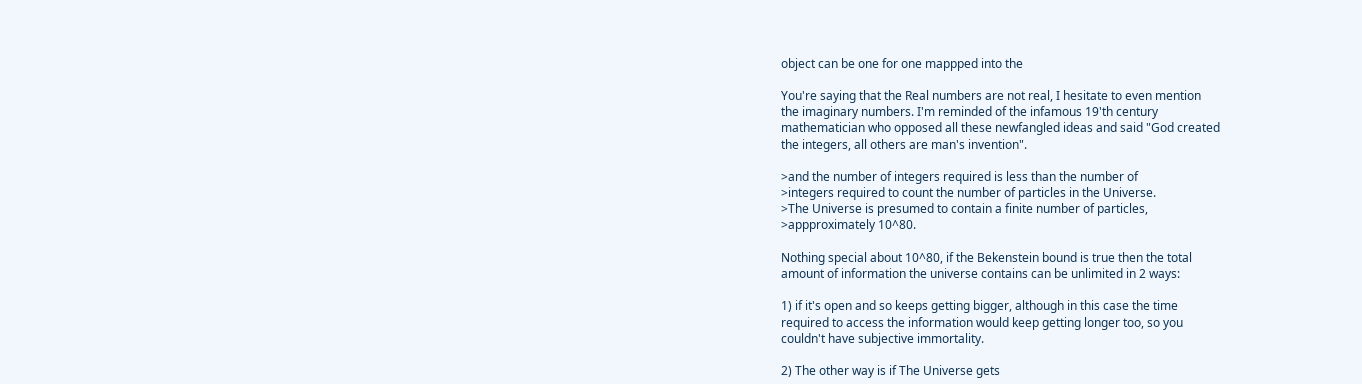object can be one for one mappped into the

You're saying that the Real numbers are not real, I hesitate to even mention
the imaginary numbers. I'm reminded of the infamous 19'th century
mathematician who opposed all these newfangled ideas and said "God created
the integers, all others are man's invention".

>and the number of integers required is less than the number of
>integers required to count the number of particles in the Universe.
>The Universe is presumed to contain a finite number of particles,
>appproximately 10^80.

Nothing special about 10^80, if the Bekenstein bound is true then the total
amount of information the universe contains can be unlimited in 2 ways:

1) if it's open and so keeps getting bigger, although in this case the time
required to access the information would keep getting longer too, so you
couldn't have subjective immortality.

2) The other way is if The Universe gets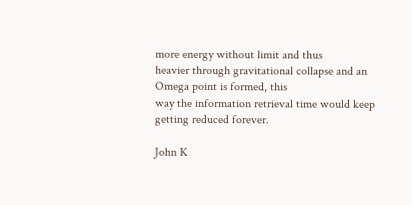more energy without limit and thus
heavier through gravitational collapse and an Omega point is formed, this
way the information retrieval time would keep getting reduced forever.

John K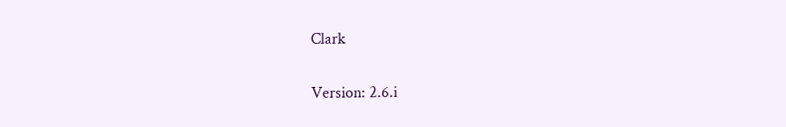Clark

Version: 2.6.i